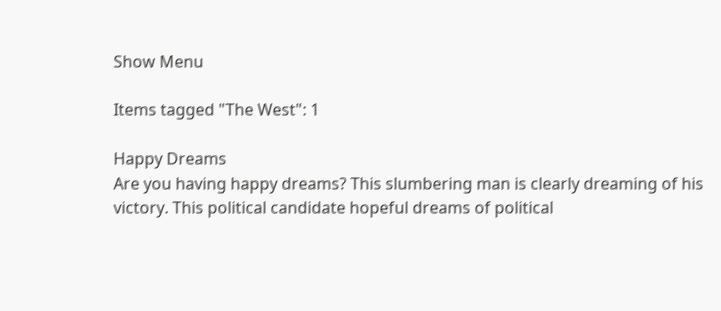Show Menu

Items tagged "The West": 1

Happy Dreams
Are you having happy dreams? This slumbering man is clearly dreaming of his victory. This political candidate hopeful dreams of political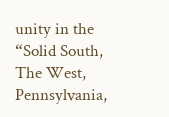unity in the “Solid South, The West, Pennsylvania,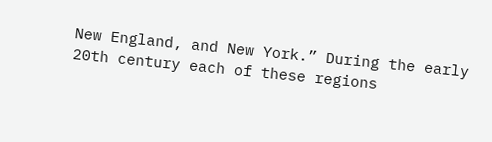New England, and New York.” During the early 20th century each of these regions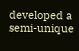developed a semi-unique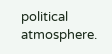political atmosphere.